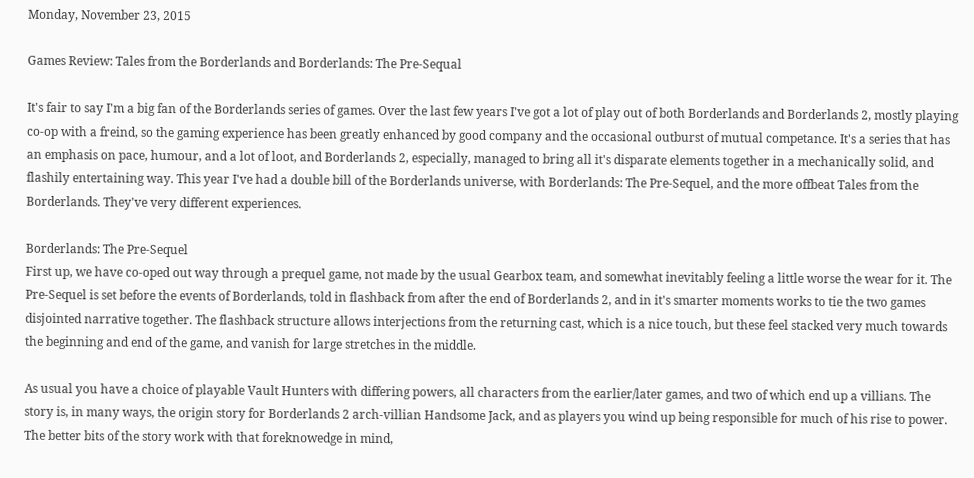Monday, November 23, 2015

Games Review: Tales from the Borderlands and Borderlands: The Pre-Sequal

It's fair to say I'm a big fan of the Borderlands series of games. Over the last few years I've got a lot of play out of both Borderlands and Borderlands 2, mostly playing co-op with a freind, so the gaming experience has been greatly enhanced by good company and the occasional outburst of mutual competance. It's a series that has an emphasis on pace, humour, and a lot of loot, and Borderlands 2, especially, managed to bring all it's disparate elements together in a mechanically solid, and flashily entertaining way. This year I've had a double bill of the Borderlands universe, with Borderlands: The Pre-Sequel, and the more offbeat Tales from the Borderlands. They've very different experiences.

Borderlands: The Pre-Sequel
First up, we have co-oped out way through a prequel game, not made by the usual Gearbox team, and somewhat inevitably feeling a little worse the wear for it. The Pre-Sequel is set before the events of Borderlands, told in flashback from after the end of Borderlands 2, and in it's smarter moments works to tie the two games disjointed narrative together. The flashback structure allows interjections from the returning cast, which is a nice touch, but these feel stacked very much towards the beginning and end of the game, and vanish for large stretches in the middle.

As usual you have a choice of playable Vault Hunters with differing powers, all characters from the earlier/later games, and two of which end up a villians. The story is, in many ways, the origin story for Borderlands 2 arch-villian Handsome Jack, and as players you wind up being responsible for much of his rise to power. The better bits of the story work with that foreknowedge in mind,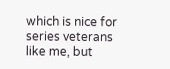which is nice for series veterans like me, but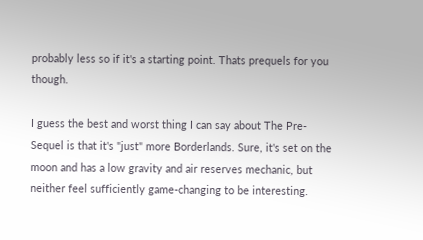probably less so if it's a starting point. Thats prequels for you though.

I guess the best and worst thing I can say about The Pre-Sequel is that it's "just" more Borderlands. Sure, it's set on the moon and has a low gravity and air reserves mechanic, but neither feel sufficiently game-changing to be interesting.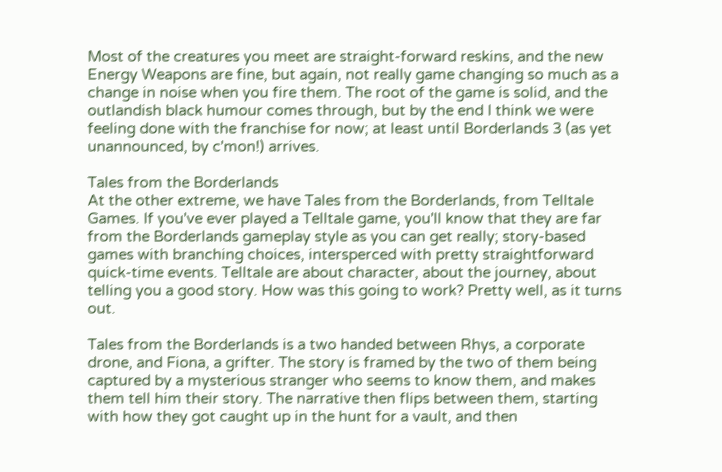Most of the creatures you meet are straight-forward reskins, and the new Energy Weapons are fine, but again, not really game changing so much as a change in noise when you fire them. The root of the game is solid, and the outlandish black humour comes through, but by the end I think we were feeling done with the franchise for now; at least until Borderlands 3 (as yet unannounced, by c'mon!) arrives.

Tales from the Borderlands
At the other extreme, we have Tales from the Borderlands, from Telltale Games. If you've ever played a Telltale game, you'll know that they are far from the Borderlands gameplay style as you can get really; story-based games with branching choices, intersperced with pretty straightforward quick-time events. Telltale are about character, about the journey, about telling you a good story. How was this going to work? Pretty well, as it turns out.

Tales from the Borderlands is a two handed between Rhys, a corporate drone, and Fiona, a grifter. The story is framed by the two of them being captured by a mysterious stranger who seems to know them, and makes them tell him their story. The narrative then flips between them, starting with how they got caught up in the hunt for a vault, and then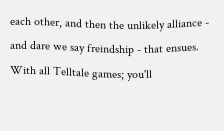each other, and then the unlikely alliance - and dare we say freindship - that ensues. With all Telltale games; you'll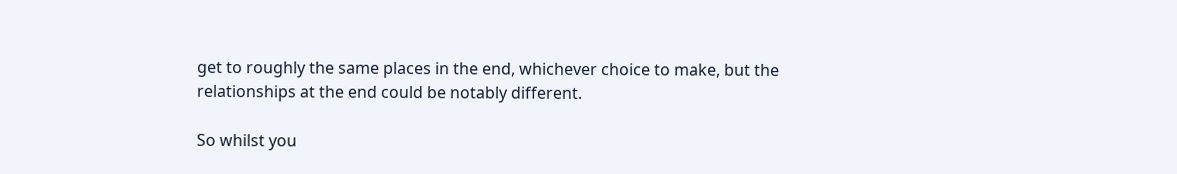get to roughly the same places in the end, whichever choice to make, but the relationships at the end could be notably different.

So whilst you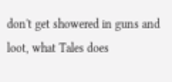don't get showered in guns and loot, what Tales does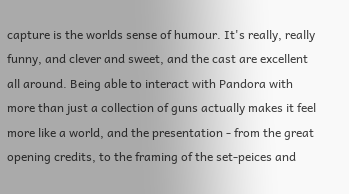capture is the worlds sense of humour. It's really, really funny, and clever and sweet, and the cast are excellent all around. Being able to interact with Pandora with more than just a collection of guns actually makes it feel more like a world, and the presentation - from the great opening credits, to the framing of the set-peices and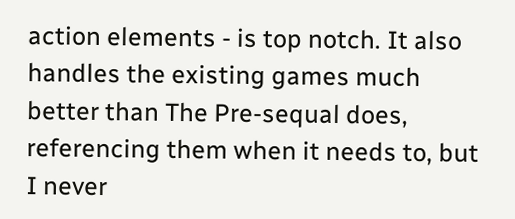action elements - is top notch. It also handles the existing games much better than The Pre-sequal does, referencing them when it needs to, but I never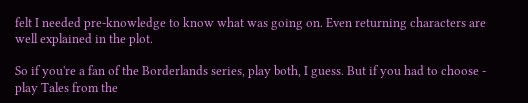felt I needed pre-knowledge to know what was going on. Even returning characters are well explained in the plot.

So if you're a fan of the Borderlands series, play both, I guess. But if you had to choose - play Tales from the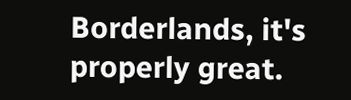Borderlands, it's properly great.